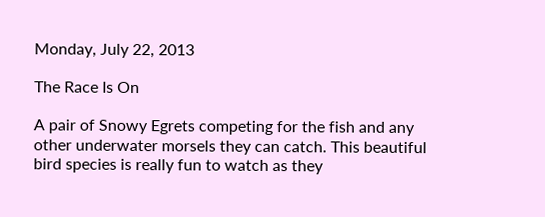Monday, July 22, 2013

The Race Is On

A pair of Snowy Egrets competing for the fish and any other underwater morsels they can catch. This beautiful bird species is really fun to watch as they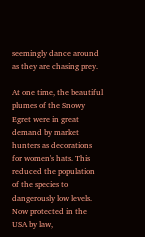seemingly dance around as they are chasing prey.

At one time, the beautiful plumes of the Snowy Egret were in great demand by market hunters as decorations for women's hats. This reduced the population of the species to dangerously low levels.
Now protected in the USA by law,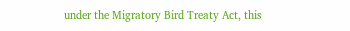under the Migratory Bird Treaty Act, this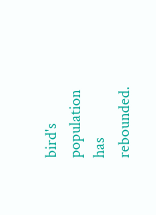bird's population has rebounded.